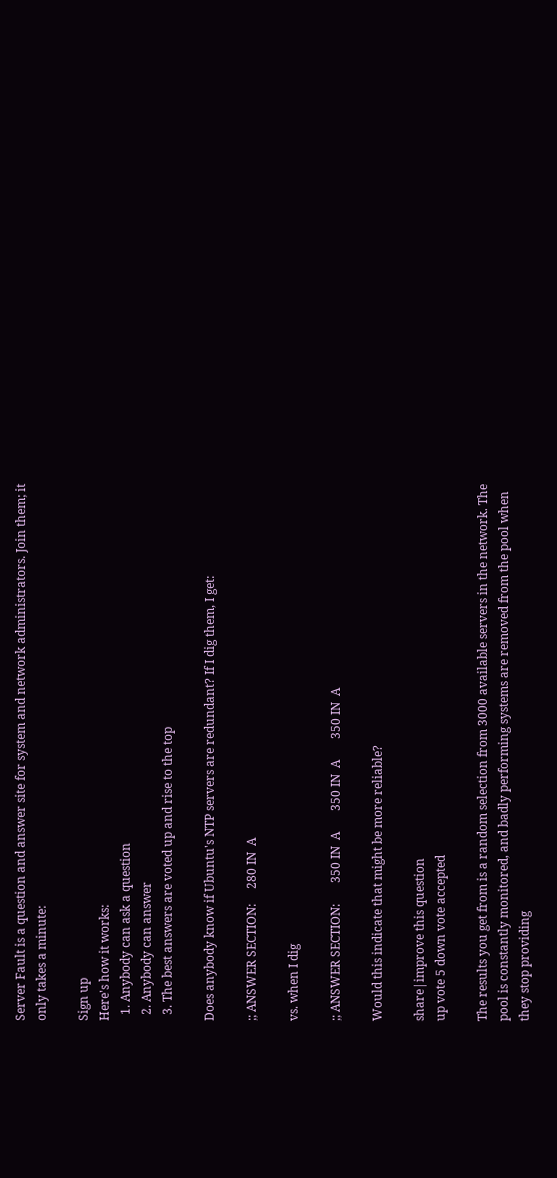Server Fault is a question and answer site for system and network administrators. Join them; it only takes a minute:

Sign up
Here's how it works:
  1. Anybody can ask a question
  2. Anybody can answer
  3. The best answers are voted up and rise to the top

Does anybody know if Ubuntu's NTP servers are redundant? If I dig them, I get:

;; ANSWER SECTION:     280 IN  A

vs. when I dig

;; ANSWER SECTION:       350 IN  A       350 IN  A       350 IN  A

Would this indicate that might be more reliable?

share|improve this question
up vote 5 down vote accepted

The results you get from is a random selection from 3000 available servers in the network. The pool is constantly monitored, and badly performing systems are removed from the pool when they stop providing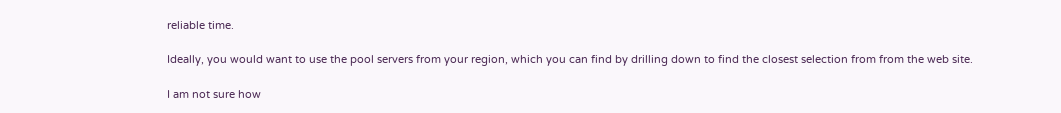reliable time.

Ideally, you would want to use the pool servers from your region, which you can find by drilling down to find the closest selection from from the web site.

I am not sure how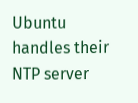Ubuntu handles their NTP server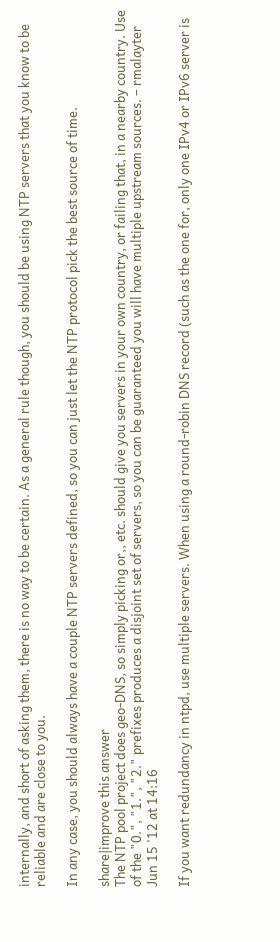internally, and short of asking them, there is no way to be certain. As a general rule though, you should be using NTP servers that you know to be reliable and are close to you.

In any case, you should always have a couple NTP servers defined, so you can just let the NTP protocol pick the best source of time.

share|improve this answer
The NTP pool project does geo-DNS, so simply picking or,, etc. should give you servers in your own country, or failing that, in a nearby country. Use of the "0.", "1.", "2." prefixes produces a disjoint set of servers, so you can be guaranteed you will have multiple upstream sources. – rmalayter Jun 15 '12 at 14:16

If you want redundancy in ntpd, use multiple servers. When using a round-robin DNS record (such as the one for, only one IPv4 or IPv6 server is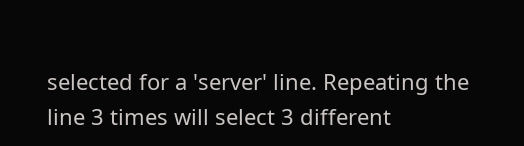selected for a 'server' line. Repeating the line 3 times will select 3 different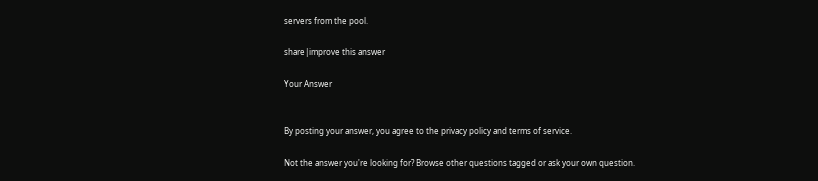servers from the pool.

share|improve this answer

Your Answer


By posting your answer, you agree to the privacy policy and terms of service.

Not the answer you're looking for? Browse other questions tagged or ask your own question.